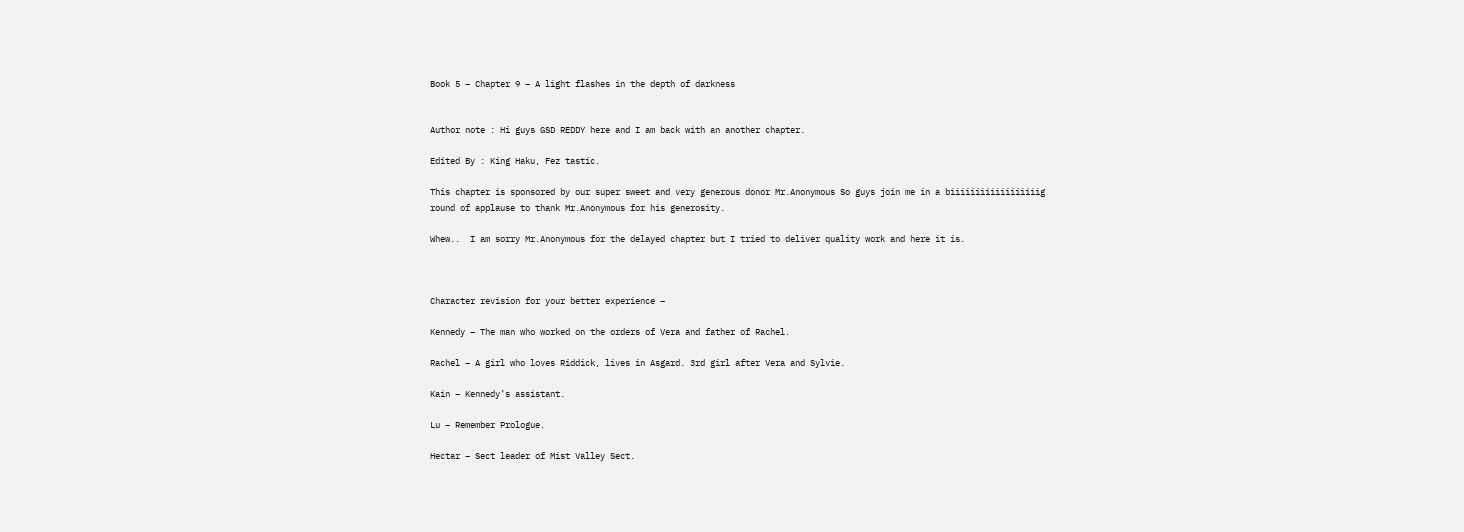Book 5 – Chapter 9 – A light flashes in the depth of darkness


Author note : Hi guys GSD REDDY here and I am back with an another chapter.

Edited By : King Haku, Fez tastic.

This chapter is sponsored by our super sweet and very generous donor Mr.Anonymous So guys join me in a biiiiiiiiiiiiiiiiiig round of applause to thank Mr.Anonymous for his generosity.

Whew..  I am sorry Mr.Anonymous for the delayed chapter but I tried to deliver quality work and here it is.



Character revision for your better experience –

Kennedy – The man who worked on the orders of Vera and father of Rachel.

Rachel – A girl who loves Riddick, lives in Asgard. 3rd girl after Vera and Sylvie.

Kain – Kennedy’s assistant.

Lu – Remember Prologue.

Hectar – Sect leader of Mist Valley Sect.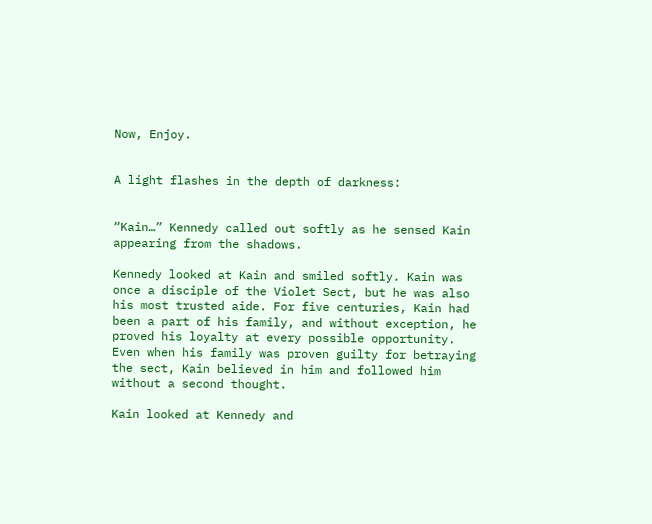Now, Enjoy.


A light flashes in the depth of darkness:


“Kain…” Kennedy called out softly as he sensed Kain appearing from the shadows.

Kennedy looked at Kain and smiled softly. Kain was once a disciple of the Violet Sect, but he was also his most trusted aide. For five centuries, Kain had been a part of his family, and without exception, he proved his loyalty at every possible opportunity. Even when his family was proven guilty for betraying the sect, Kain believed in him and followed him without a second thought.

Kain looked at Kennedy and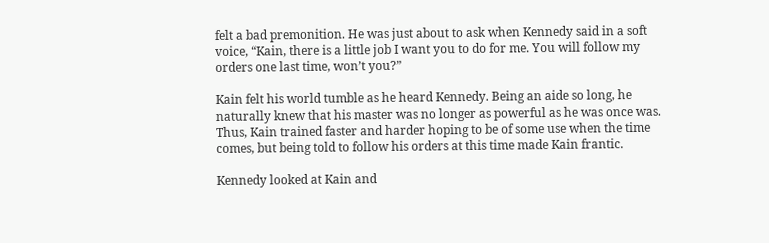felt a bad premonition. He was just about to ask when Kennedy said in a soft voice, “Kain, there is a little job I want you to do for me. You will follow my orders one last time, won’t you?”

Kain felt his world tumble as he heard Kennedy. Being an aide so long, he naturally knew that his master was no longer as powerful as he was once was. Thus, Kain trained faster and harder hoping to be of some use when the time comes, but being told to follow his orders at this time made Kain frantic.

Kennedy looked at Kain and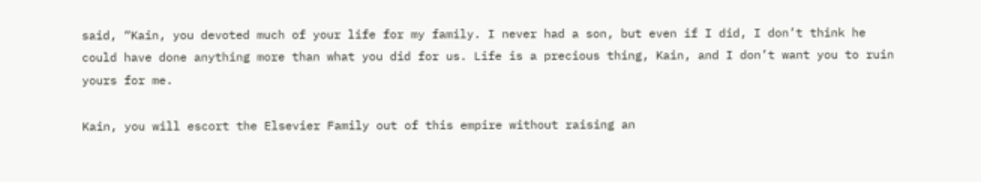said, “Kain, you devoted much of your life for my family. I never had a son, but even if I did, I don’t think he could have done anything more than what you did for us. Life is a precious thing, Kain, and I don’t want you to ruin yours for me.

Kain, you will escort the Elsevier Family out of this empire without raising an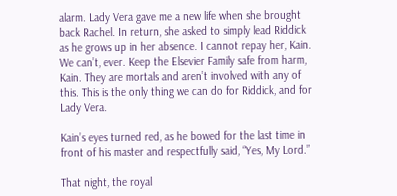alarm. Lady Vera gave me a new life when she brought back Rachel. In return, she asked to simply lead Riddick as he grows up in her absence. I cannot repay her, Kain. We can’t, ever. Keep the Elsevier Family safe from harm, Kain. They are mortals and aren’t involved with any of this. This is the only thing we can do for Riddick, and for Lady Vera.

Kain’s eyes turned red, as he bowed for the last time in front of his master and respectfully said, “Yes, My Lord.”

That night, the royal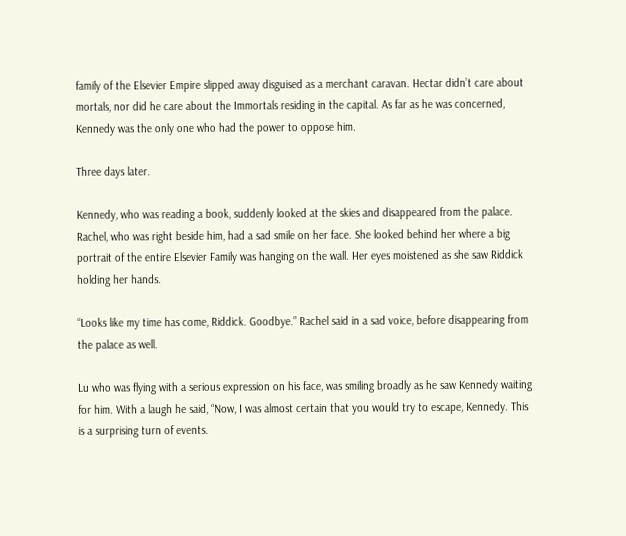family of the Elsevier Empire slipped away disguised as a merchant caravan. Hectar didn’t care about mortals, nor did he care about the Immortals residing in the capital. As far as he was concerned, Kennedy was the only one who had the power to oppose him.

Three days later.

Kennedy, who was reading a book, suddenly looked at the skies and disappeared from the palace. Rachel, who was right beside him, had a sad smile on her face. She looked behind her where a big portrait of the entire Elsevier Family was hanging on the wall. Her eyes moistened as she saw Riddick holding her hands.

“Looks like my time has come, Riddick. Goodbye.” Rachel said in a sad voice, before disappearing from the palace as well.

Lu who was flying with a serious expression on his face, was smiling broadly as he saw Kennedy waiting for him. With a laugh he said, “Now, I was almost certain that you would try to escape, Kennedy. This is a surprising turn of events.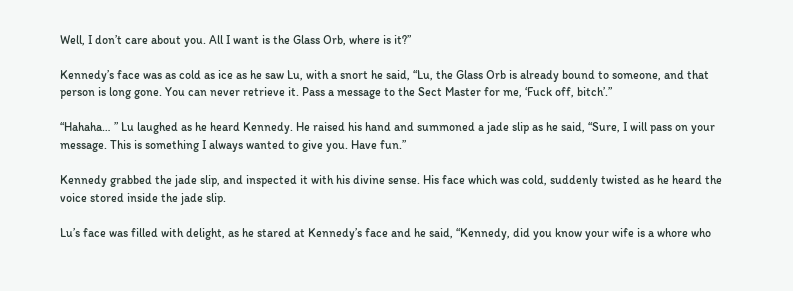Well, I don’t care about you. All I want is the Glass Orb, where is it?”

Kennedy’s face was as cold as ice as he saw Lu, with a snort he said, “Lu, the Glass Orb is already bound to someone, and that person is long gone. You can never retrieve it. Pass a message to the Sect Master for me, ‘Fuck off, bitch’.”

“Hahaha… ” Lu laughed as he heard Kennedy. He raised his hand and summoned a jade slip as he said, “Sure, I will pass on your message. This is something I always wanted to give you. Have fun.”

Kennedy grabbed the jade slip, and inspected it with his divine sense. His face which was cold, suddenly twisted as he heard the voice stored inside the jade slip.

Lu’s face was filled with delight, as he stared at Kennedy’s face and he said, “Kennedy, did you know your wife is a whore who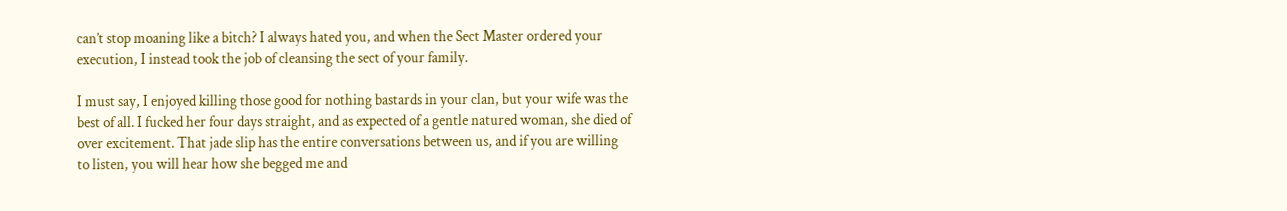can’t stop moaning like a bitch? I always hated you, and when the Sect Master ordered your execution, I instead took the job of cleansing the sect of your family.

I must say, I enjoyed killing those good for nothing bastards in your clan, but your wife was the best of all. I fucked her four days straight, and as expected of a gentle natured woman, she died of over excitement. That jade slip has the entire conversations between us, and if you are willing to listen, you will hear how she begged me and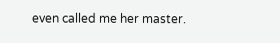even called me her master.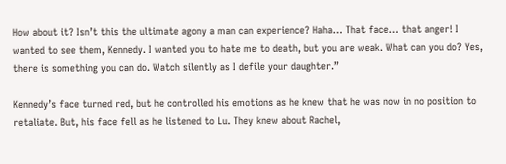How about it? Isn’t this the ultimate agony a man can experience? Haha… That face… that anger! I wanted to see them, Kennedy. I wanted you to hate me to death, but you are weak. What can you do? Yes, there is something you can do. Watch silently as I defile your daughter.”

Kennedy’s face turned red, but he controlled his emotions as he knew that he was now in no position to retaliate. But, his face fell as he listened to Lu. They knew about Rachel,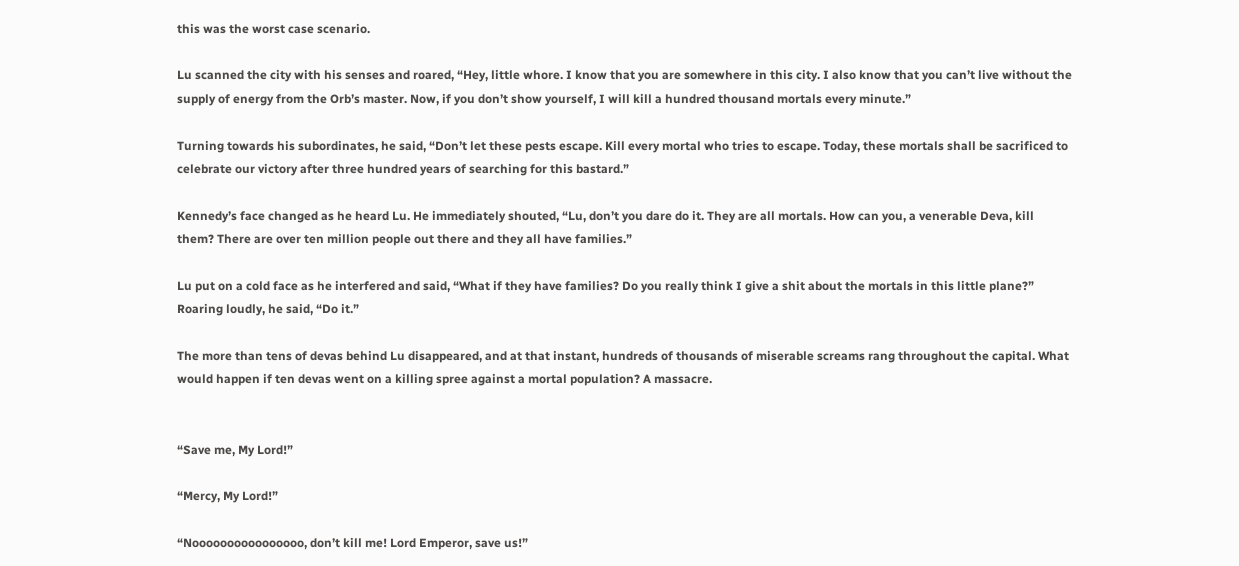this was the worst case scenario.

Lu scanned the city with his senses and roared, “Hey, little whore. I know that you are somewhere in this city. I also know that you can’t live without the supply of energy from the Orb’s master. Now, if you don’t show yourself, I will kill a hundred thousand mortals every minute.”

Turning towards his subordinates, he said, “Don’t let these pests escape. Kill every mortal who tries to escape. Today, these mortals shall be sacrificed to celebrate our victory after three hundred years of searching for this bastard.”

Kennedy’s face changed as he heard Lu. He immediately shouted, “Lu, don’t you dare do it. They are all mortals. How can you, a venerable Deva, kill them? There are over ten million people out there and they all have families.”

Lu put on a cold face as he interfered and said, “What if they have families? Do you really think I give a shit about the mortals in this little plane?” Roaring loudly, he said, “Do it.”

The more than tens of devas behind Lu disappeared, and at that instant, hundreds of thousands of miserable screams rang throughout the capital. What would happen if ten devas went on a killing spree against a mortal population? A massacre.


“Save me, My Lord!”

“Mercy, My Lord!”

“Noooooooooooooooo, don’t kill me! Lord Emperor, save us!”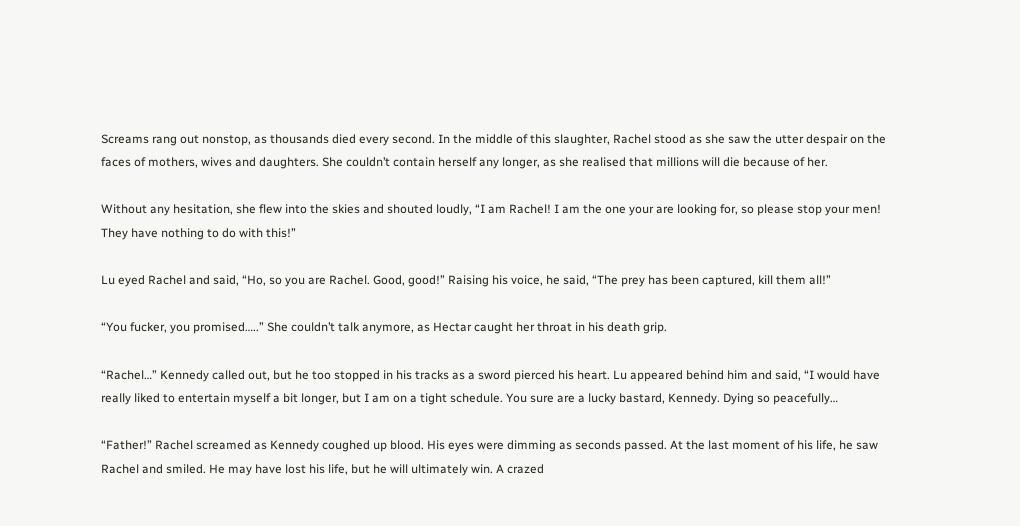Screams rang out nonstop, as thousands died every second. In the middle of this slaughter, Rachel stood as she saw the utter despair on the faces of mothers, wives and daughters. She couldn’t contain herself any longer, as she realised that millions will die because of her.

Without any hesitation, she flew into the skies and shouted loudly, “I am Rachel! I am the one your are looking for, so please stop your men! They have nothing to do with this!”

Lu eyed Rachel and said, “Ho, so you are Rachel. Good, good!” Raising his voice, he said, “The prey has been captured, kill them all!”

“You fucker, you promised…..” She couldn’t talk anymore, as Hectar caught her throat in his death grip.

“Rachel…” Kennedy called out, but he too stopped in his tracks as a sword pierced his heart. Lu appeared behind him and said, “I would have really liked to entertain myself a bit longer, but I am on a tight schedule. You sure are a lucky bastard, Kennedy. Dying so peacefully…

“Father!” Rachel screamed as Kennedy coughed up blood. His eyes were dimming as seconds passed. At the last moment of his life, he saw Rachel and smiled. He may have lost his life, but he will ultimately win. A crazed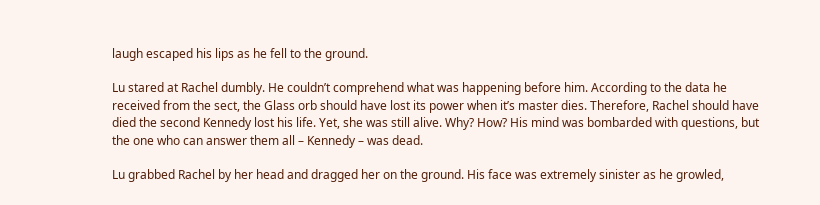laugh escaped his lips as he fell to the ground.

Lu stared at Rachel dumbly. He couldn’t comprehend what was happening before him. According to the data he received from the sect, the Glass orb should have lost its power when it’s master dies. Therefore, Rachel should have died the second Kennedy lost his life. Yet, she was still alive. Why? How? His mind was bombarded with questions, but the one who can answer them all – Kennedy – was dead.

Lu grabbed Rachel by her head and dragged her on the ground. His face was extremely sinister as he growled,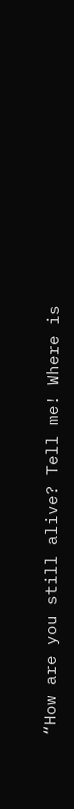“How are you still alive? Tell me! Where is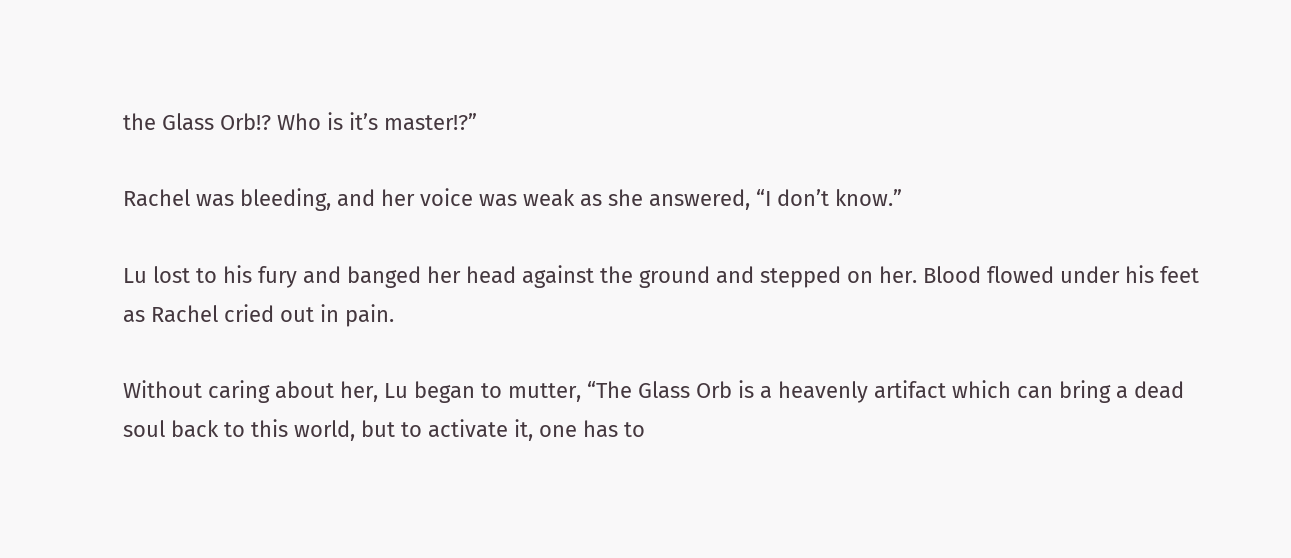the Glass Orb!? Who is it’s master!?”

Rachel was bleeding, and her voice was weak as she answered, “I don’t know.”

Lu lost to his fury and banged her head against the ground and stepped on her. Blood flowed under his feet as Rachel cried out in pain.

Without caring about her, Lu began to mutter, “The Glass Orb is a heavenly artifact which can bring a dead soul back to this world, but to activate it, one has to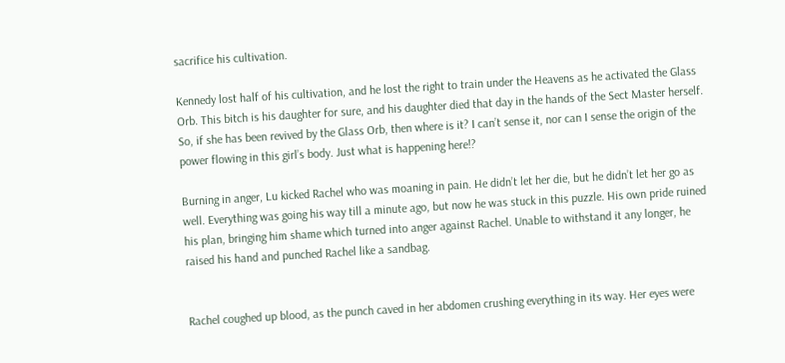sacrifice his cultivation.

Kennedy lost half of his cultivation, and he lost the right to train under the Heavens as he activated the Glass Orb. This bitch is his daughter for sure, and his daughter died that day in the hands of the Sect Master herself. So, if she has been revived by the Glass Orb, then where is it? I can’t sense it, nor can I sense the origin of the power flowing in this girl’s body. Just what is happening here!?

Burning in anger, Lu kicked Rachel who was moaning in pain. He didn’t let her die, but he didn’t let her go as well. Everything was going his way till a minute ago, but now he was stuck in this puzzle. His own pride ruined his plan, bringing him shame which turned into anger against Rachel. Unable to withstand it any longer, he raised his hand and punched Rachel like a sandbag.


Rachel coughed up blood, as the punch caved in her abdomen crushing everything in its way. Her eyes were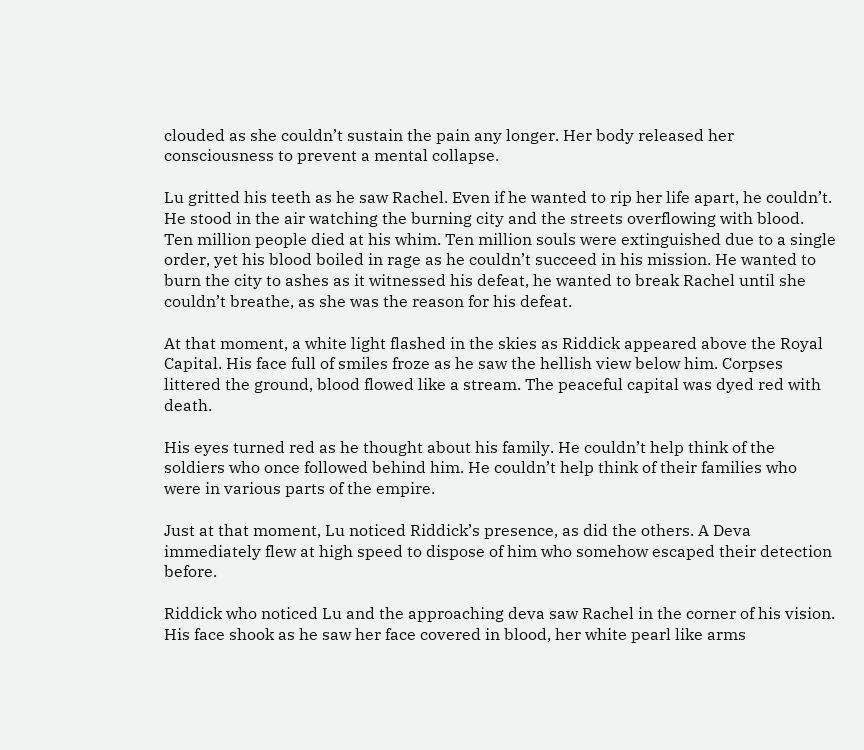clouded as she couldn’t sustain the pain any longer. Her body released her consciousness to prevent a mental collapse.

Lu gritted his teeth as he saw Rachel. Even if he wanted to rip her life apart, he couldn’t. He stood in the air watching the burning city and the streets overflowing with blood. Ten million people died at his whim. Ten million souls were extinguished due to a single order, yet his blood boiled in rage as he couldn’t succeed in his mission. He wanted to burn the city to ashes as it witnessed his defeat, he wanted to break Rachel until she couldn’t breathe, as she was the reason for his defeat.

At that moment, a white light flashed in the skies as Riddick appeared above the Royal Capital. His face full of smiles froze as he saw the hellish view below him. Corpses littered the ground, blood flowed like a stream. The peaceful capital was dyed red with death.

His eyes turned red as he thought about his family. He couldn’t help think of the soldiers who once followed behind him. He couldn’t help think of their families who were in various parts of the empire.

Just at that moment, Lu noticed Riddick’s presence, as did the others. A Deva immediately flew at high speed to dispose of him who somehow escaped their detection before.

Riddick who noticed Lu and the approaching deva saw Rachel in the corner of his vision. His face shook as he saw her face covered in blood, her white pearl like arms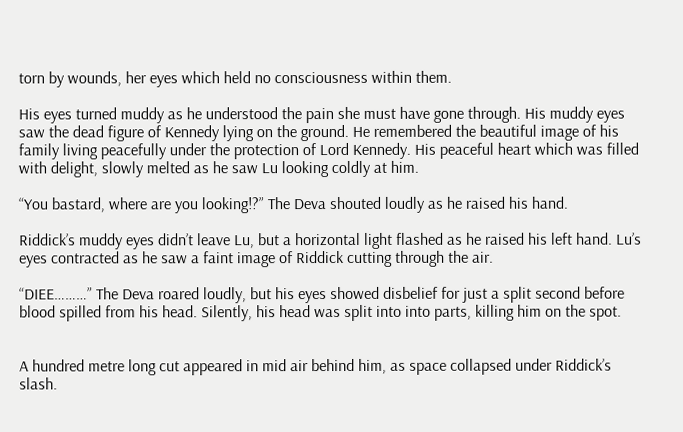torn by wounds, her eyes which held no consciousness within them.

His eyes turned muddy as he understood the pain she must have gone through. His muddy eyes saw the dead figure of Kennedy lying on the ground. He remembered the beautiful image of his family living peacefully under the protection of Lord Kennedy. His peaceful heart which was filled with delight, slowly melted as he saw Lu looking coldly at him.

“You bastard, where are you looking!?” The Deva shouted loudly as he raised his hand.

Riddick’s muddy eyes didn’t leave Lu, but a horizontal light flashed as he raised his left hand. Lu’s eyes contracted as he saw a faint image of Riddick cutting through the air.

“DIEE………” The Deva roared loudly, but his eyes showed disbelief for just a split second before blood spilled from his head. Silently, his head was split into into parts, killing him on the spot.


A hundred metre long cut appeared in mid air behind him, as space collapsed under Riddick’s slash.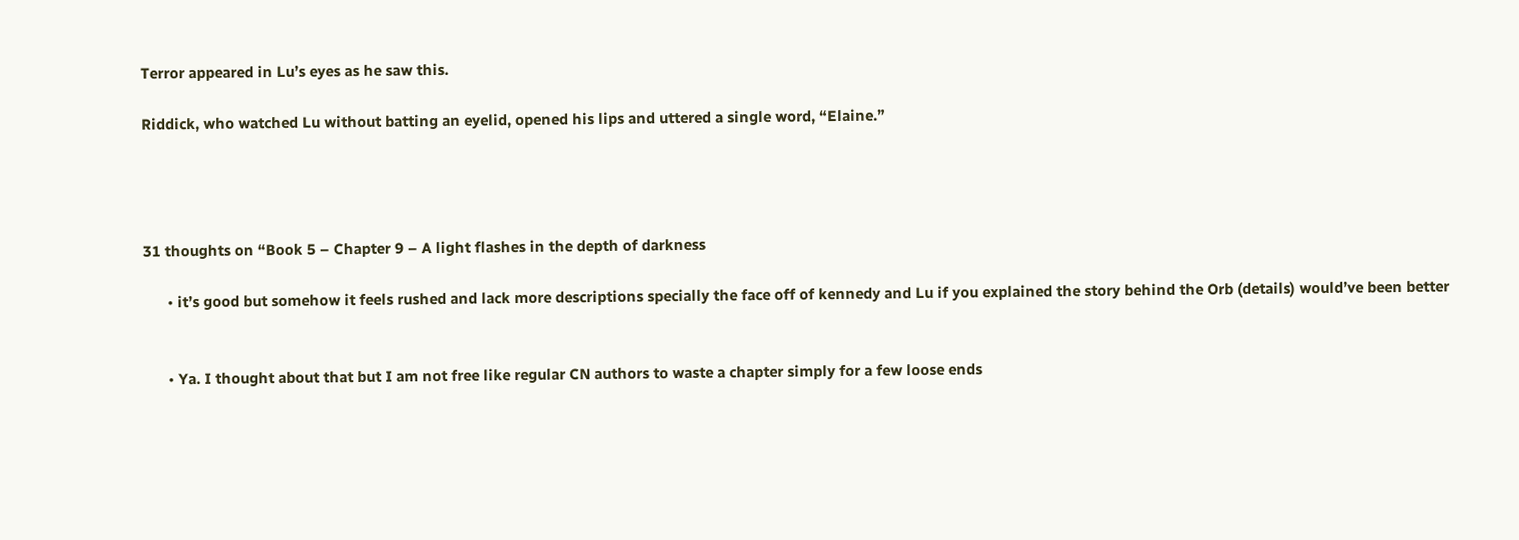Terror appeared in Lu’s eyes as he saw this.

Riddick, who watched Lu without batting an eyelid, opened his lips and uttered a single word, “Elaine.”




31 thoughts on “Book 5 – Chapter 9 – A light flashes in the depth of darkness

      • it’s good but somehow it feels rushed and lack more descriptions specially the face off of kennedy and Lu if you explained the story behind the Orb (details) would’ve been better


      • Ya. I thought about that but I am not free like regular CN authors to waste a chapter simply for a few loose ends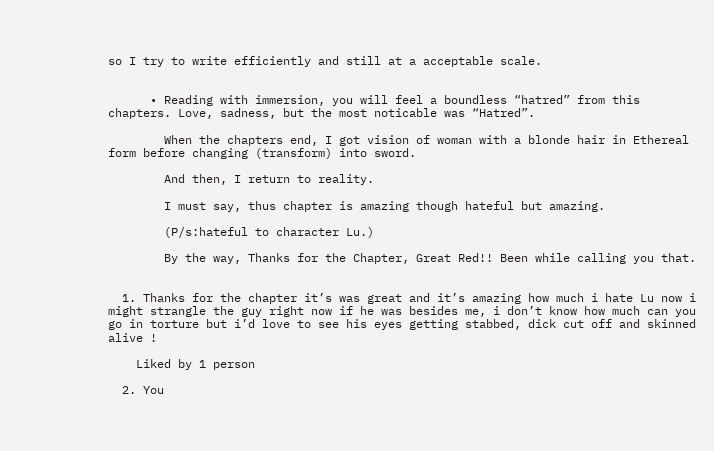so I try to write efficiently and still at a acceptable scale.


      • Reading with immersion, you will feel a boundless “hatred” from this chapters. Love, sadness, but the most noticable was “Hatred”.

        When the chapters end, I got vision of woman with a blonde hair in Ethereal form before changing (transform) into sword.

        And then, I return to reality.

        I must say, thus chapter is amazing though hateful but amazing.

        (P/s:hateful to character Lu.)

        By the way, Thanks for the Chapter, Great Red!! Been while calling you that.


  1. Thanks for the chapter it’s was great and it’s amazing how much i hate Lu now i might strangle the guy right now if he was besides me, i don’t know how much can you go in torture but i’d love to see his eyes getting stabbed, dick cut off and skinned alive !

    Liked by 1 person

  2. You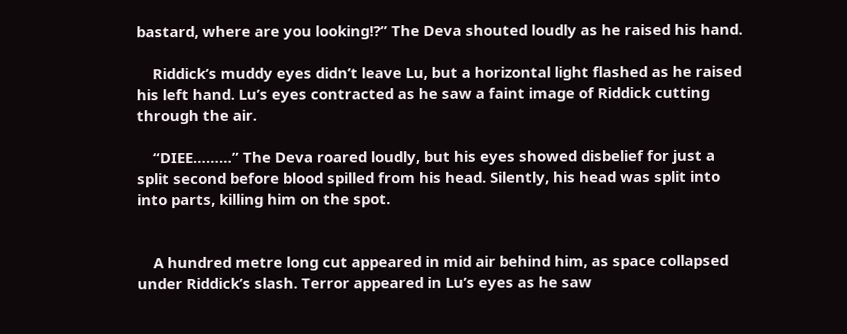bastard, where are you looking!?” The Deva shouted loudly as he raised his hand.

    Riddick’s muddy eyes didn’t leave Lu, but a horizontal light flashed as he raised his left hand. Lu’s eyes contracted as he saw a faint image of Riddick cutting through the air.

    “DIEE………” The Deva roared loudly, but his eyes showed disbelief for just a split second before blood spilled from his head. Silently, his head was split into into parts, killing him on the spot.


    A hundred metre long cut appeared in mid air behind him, as space collapsed under Riddick’s slash. Terror appeared in Lu’s eyes as he saw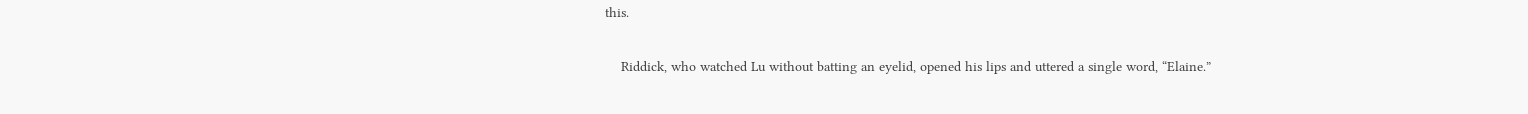this.

    Riddick, who watched Lu without batting an eyelid, opened his lips and uttered a single word, “Elaine.”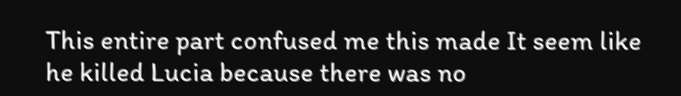This entire part confused me this made It seem like he killed Lucia because there was no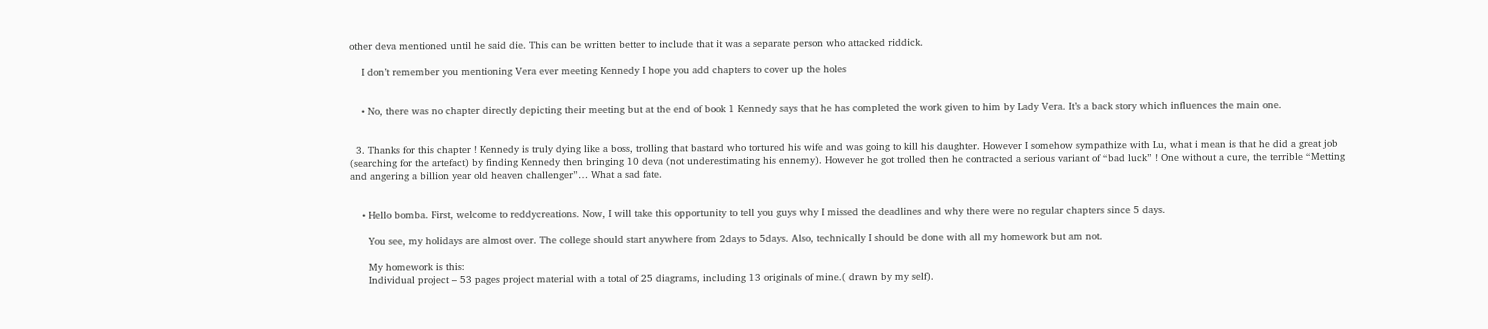other deva mentioned until he said die. This can be written better to include that it was a separate person who attacked riddick.

    I don’t remember you mentioning Vera ever meeting Kennedy I hope you add chapters to cover up the holes


    • No, there was no chapter directly depicting their meeting but at the end of book 1 Kennedy says that he has completed the work given to him by Lady Vera. It’s a back story which influences the main one.


  3. Thanks for this chapter ! Kennedy is truly dying like a boss, trolling that bastard who tortured his wife and was going to kill his daughter. However I somehow sympathize with Lu, what i mean is that he did a great job (searching for the artefact) by finding Kennedy then bringing 10 deva (not underestimating his ennemy). However he got trolled then he contracted a serious variant of “bad luck” ! One without a cure, the terrible “Metting and angering a billion year old heaven challenger”… What a sad fate.


    • Hello bomba. First, welcome to reddycreations. Now, I will take this opportunity to tell you guys why I missed the deadlines and why there were no regular chapters since 5 days.

      You see, my holidays are almost over. The college should start anywhere from 2days to 5days. Also, technically I should be done with all my homework but am not.

      My homework is this:
      Individual project – 53 pages project material with a total of 25 diagrams, including 13 originals of mine.( drawn by my self).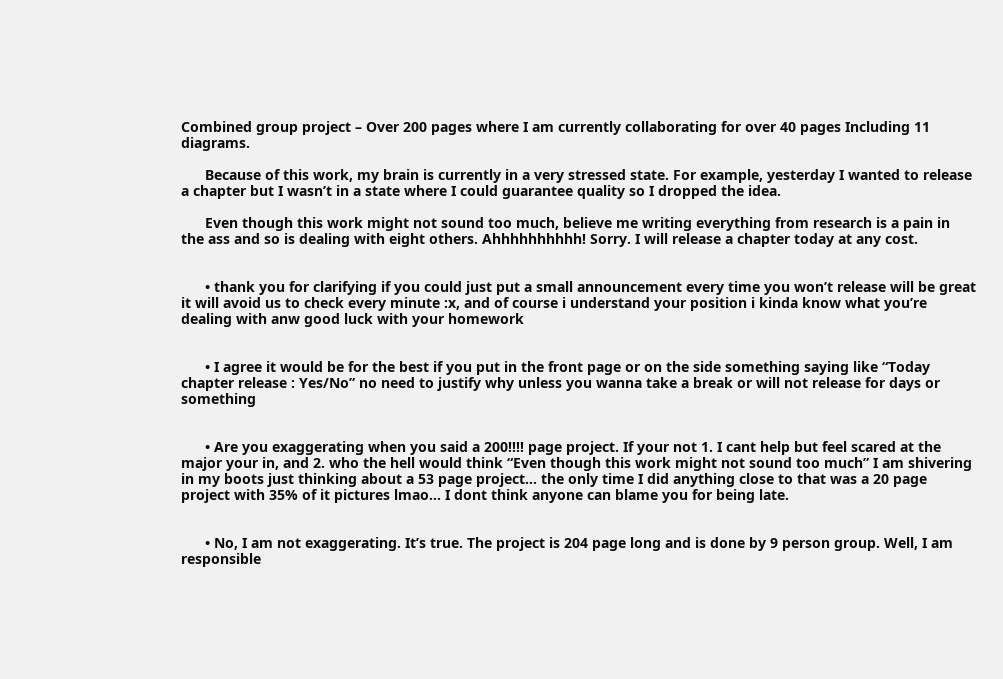Combined group project – Over 200 pages where I am currently collaborating for over 40 pages Including 11 diagrams.

      Because of this work, my brain is currently in a very stressed state. For example, yesterday I wanted to release a chapter but I wasn’t in a state where I could guarantee quality so I dropped the idea.

      Even though this work might not sound too much, believe me writing everything from research is a pain in the ass and so is dealing with eight others. Ahhhhhhhhhh! Sorry. I will release a chapter today at any cost.


      • thank you for clarifying if you could just put a small announcement every time you won’t release will be great it will avoid us to check every minute :x, and of course i understand your position i kinda know what you’re dealing with anw good luck with your homework


      • I agree it would be for the best if you put in the front page or on the side something saying like “Today chapter release : Yes/No” no need to justify why unless you wanna take a break or will not release for days or something


      • Are you exaggerating when you said a 200!!!! page project. If your not 1. I cant help but feel scared at the major your in, and 2. who the hell would think “Even though this work might not sound too much” I am shivering in my boots just thinking about a 53 page project… the only time I did anything close to that was a 20 page project with 35% of it pictures lmao… I dont think anyone can blame you for being late.


      • No, I am not exaggerating. It’s true. The project is 204 page long and is done by 9 person group. Well, I am responsible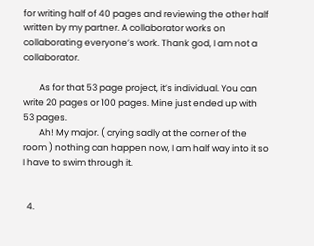for writing half of 40 pages and reviewing the other half written by my partner. A collaborator works on collaborating everyone’s work. Thank god, I am not a collaborator.

        As for that 53 page project, it’s individual. You can write 20 pages or 100 pages. Mine just ended up with 53 pages.
        Ah! My major. ( crying sadly at the corner of the room ) nothing can happen now, I am half way into it so I have to swim through it.


  4.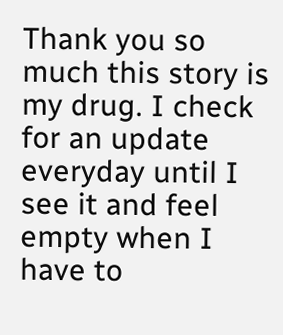Thank you so much this story is my drug. I check for an update everyday until I see it and feel empty when I have to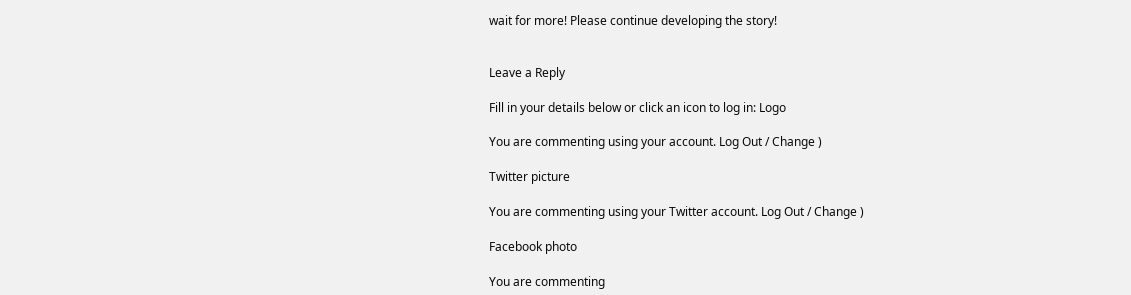wait for more! Please continue developing the story!


Leave a Reply

Fill in your details below or click an icon to log in: Logo

You are commenting using your account. Log Out / Change )

Twitter picture

You are commenting using your Twitter account. Log Out / Change )

Facebook photo

You are commenting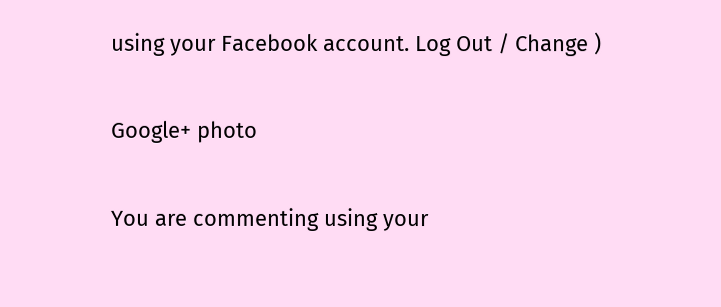using your Facebook account. Log Out / Change )

Google+ photo

You are commenting using your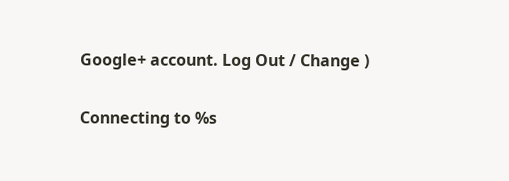Google+ account. Log Out / Change )

Connecting to %s